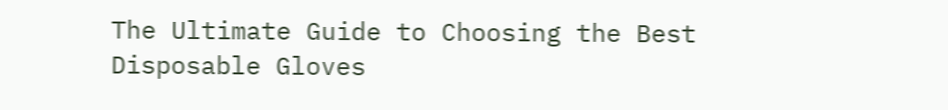The Ultimate Guide to Choosing the Best Disposable Gloves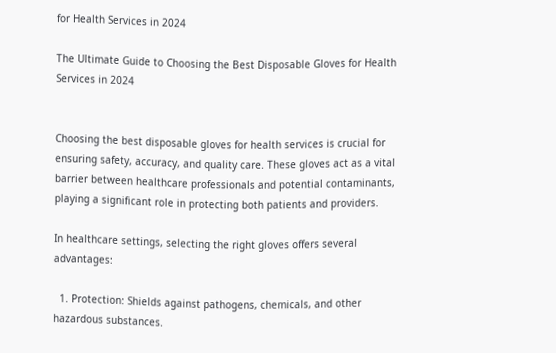for Health Services in 2024

The Ultimate Guide to Choosing the Best Disposable Gloves for Health Services in 2024


Choosing the best disposable gloves for health services is crucial for ensuring safety, accuracy, and quality care. These gloves act as a vital barrier between healthcare professionals and potential contaminants, playing a significant role in protecting both patients and providers.

In healthcare settings, selecting the right gloves offers several advantages:

  1. Protection: Shields against pathogens, chemicals, and other hazardous substances.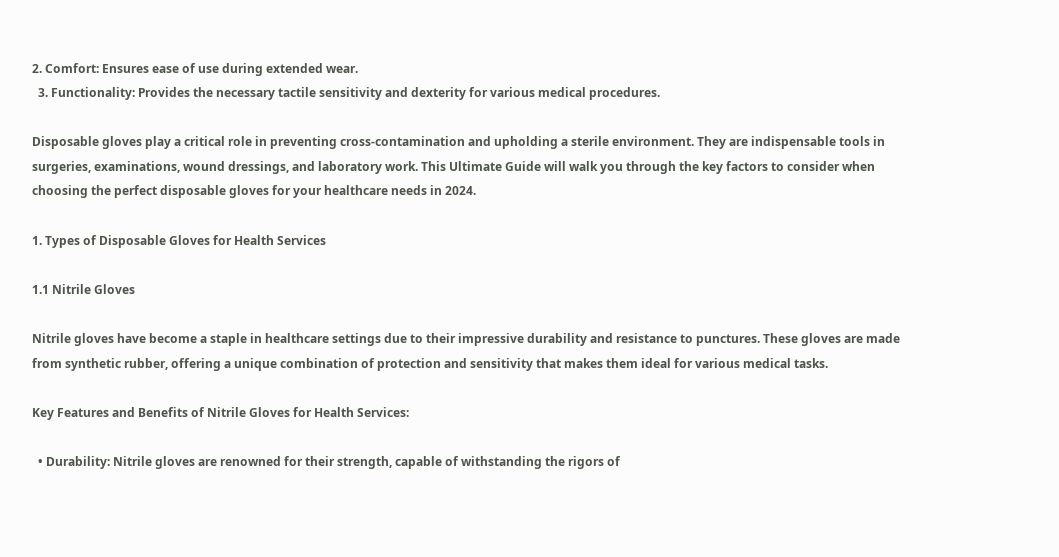2. Comfort: Ensures ease of use during extended wear.
  3. Functionality: Provides the necessary tactile sensitivity and dexterity for various medical procedures.

Disposable gloves play a critical role in preventing cross-contamination and upholding a sterile environment. They are indispensable tools in surgeries, examinations, wound dressings, and laboratory work. This Ultimate Guide will walk you through the key factors to consider when choosing the perfect disposable gloves for your healthcare needs in 2024.

1. Types of Disposable Gloves for Health Services

1.1 Nitrile Gloves

Nitrile gloves have become a staple in healthcare settings due to their impressive durability and resistance to punctures. These gloves are made from synthetic rubber, offering a unique combination of protection and sensitivity that makes them ideal for various medical tasks.

Key Features and Benefits of Nitrile Gloves for Health Services:

  • Durability: Nitrile gloves are renowned for their strength, capable of withstanding the rigors of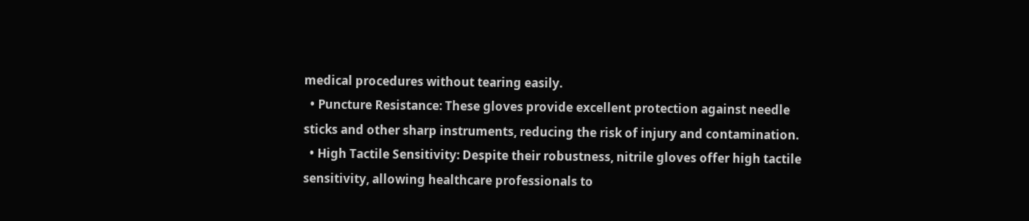medical procedures without tearing easily.
  • Puncture Resistance: These gloves provide excellent protection against needle sticks and other sharp instruments, reducing the risk of injury and contamination.
  • High Tactile Sensitivity: Despite their robustness, nitrile gloves offer high tactile sensitivity, allowing healthcare professionals to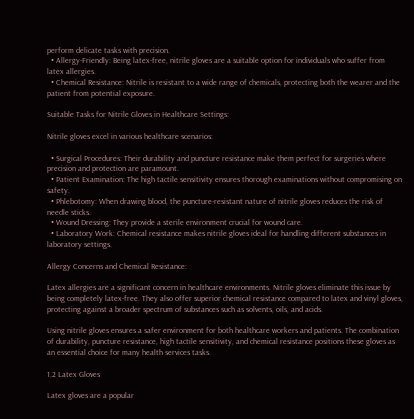perform delicate tasks with precision.
  • Allergy-Friendly: Being latex-free, nitrile gloves are a suitable option for individuals who suffer from latex allergies.
  • Chemical Resistance: Nitrile is resistant to a wide range of chemicals, protecting both the wearer and the patient from potential exposure.

Suitable Tasks for Nitrile Gloves in Healthcare Settings:

Nitrile gloves excel in various healthcare scenarios:

  • Surgical Procedures: Their durability and puncture resistance make them perfect for surgeries where precision and protection are paramount.
  • Patient Examination: The high tactile sensitivity ensures thorough examinations without compromising on safety.
  • Phlebotomy: When drawing blood, the puncture-resistant nature of nitrile gloves reduces the risk of needle sticks.
  • Wound Dressing: They provide a sterile environment crucial for wound care.
  • Laboratory Work: Chemical resistance makes nitrile gloves ideal for handling different substances in laboratory settings.

Allergy Concerns and Chemical Resistance:

Latex allergies are a significant concern in healthcare environments. Nitrile gloves eliminate this issue by being completely latex-free. They also offer superior chemical resistance compared to latex and vinyl gloves, protecting against a broader spectrum of substances such as solvents, oils, and acids.

Using nitrile gloves ensures a safer environment for both healthcare workers and patients. The combination of durability, puncture resistance, high tactile sensitivity, and chemical resistance positions these gloves as an essential choice for many health services tasks.

1.2 Latex Gloves

Latex gloves are a popular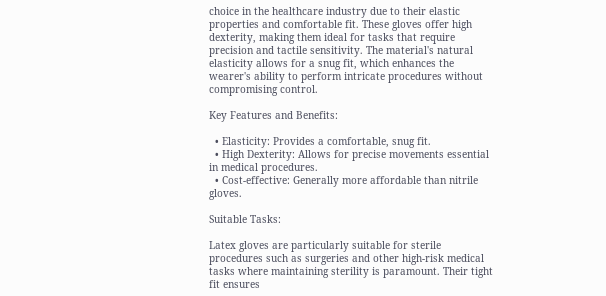choice in the healthcare industry due to their elastic properties and comfortable fit. These gloves offer high dexterity, making them ideal for tasks that require precision and tactile sensitivity. The material's natural elasticity allows for a snug fit, which enhances the wearer's ability to perform intricate procedures without compromising control.

Key Features and Benefits:

  • Elasticity: Provides a comfortable, snug fit.
  • High Dexterity: Allows for precise movements essential in medical procedures.
  • Cost-effective: Generally more affordable than nitrile gloves.

Suitable Tasks:

Latex gloves are particularly suitable for sterile procedures such as surgeries and other high-risk medical tasks where maintaining sterility is paramount. Their tight fit ensures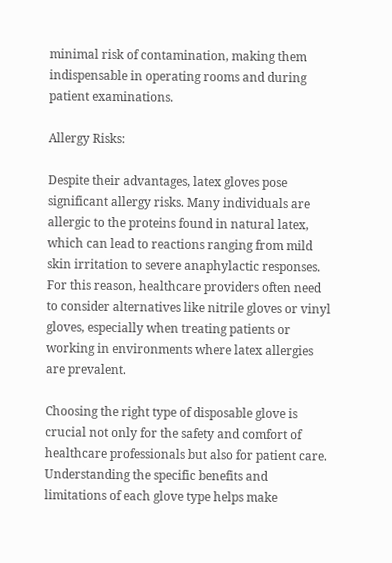minimal risk of contamination, making them indispensable in operating rooms and during patient examinations.

Allergy Risks:

Despite their advantages, latex gloves pose significant allergy risks. Many individuals are allergic to the proteins found in natural latex, which can lead to reactions ranging from mild skin irritation to severe anaphylactic responses. For this reason, healthcare providers often need to consider alternatives like nitrile gloves or vinyl gloves, especially when treating patients or working in environments where latex allergies are prevalent.

Choosing the right type of disposable glove is crucial not only for the safety and comfort of healthcare professionals but also for patient care. Understanding the specific benefits and limitations of each glove type helps make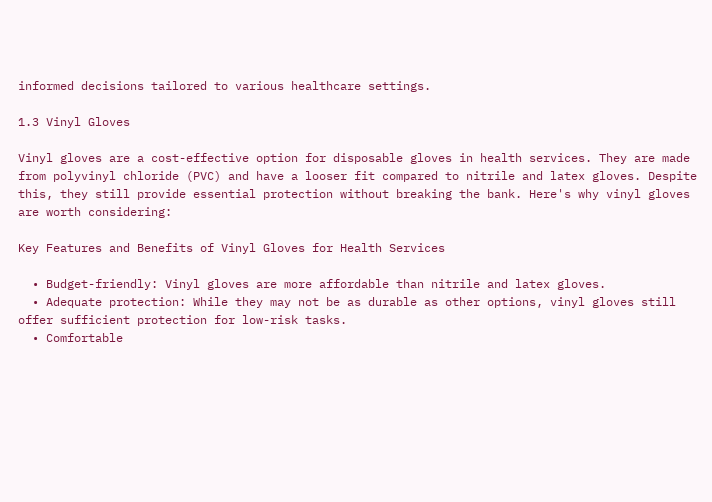informed decisions tailored to various healthcare settings.

1.3 Vinyl Gloves

Vinyl gloves are a cost-effective option for disposable gloves in health services. They are made from polyvinyl chloride (PVC) and have a looser fit compared to nitrile and latex gloves. Despite this, they still provide essential protection without breaking the bank. Here's why vinyl gloves are worth considering:

Key Features and Benefits of Vinyl Gloves for Health Services

  • Budget-friendly: Vinyl gloves are more affordable than nitrile and latex gloves.
  • Adequate protection: While they may not be as durable as other options, vinyl gloves still offer sufficient protection for low-risk tasks.
  • Comfortable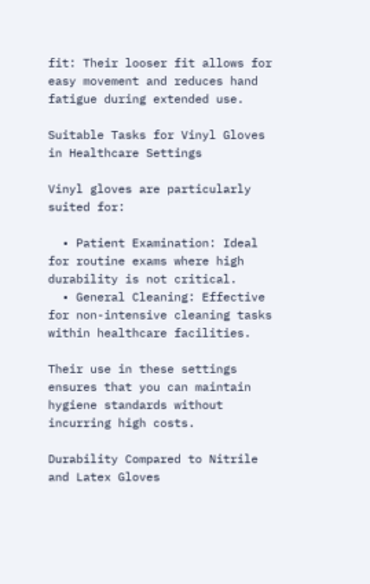fit: Their looser fit allows for easy movement and reduces hand fatigue during extended use.

Suitable Tasks for Vinyl Gloves in Healthcare Settings

Vinyl gloves are particularly suited for:

  • Patient Examination: Ideal for routine exams where high durability is not critical.
  • General Cleaning: Effective for non-intensive cleaning tasks within healthcare facilities.

Their use in these settings ensures that you can maintain hygiene standards without incurring high costs.

Durability Compared to Nitrile and Latex Gloves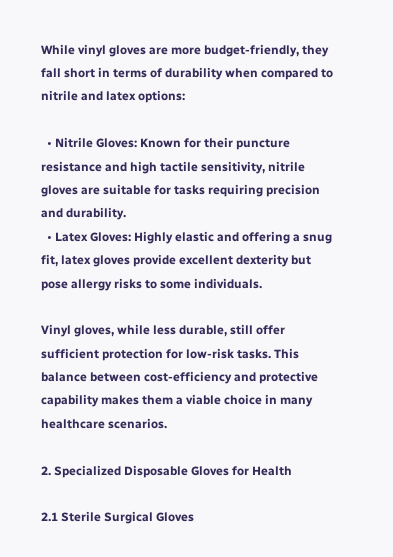While vinyl gloves are more budget-friendly, they fall short in terms of durability when compared to nitrile and latex options:

  • Nitrile Gloves: Known for their puncture resistance and high tactile sensitivity, nitrile gloves are suitable for tasks requiring precision and durability.
  • Latex Gloves: Highly elastic and offering a snug fit, latex gloves provide excellent dexterity but pose allergy risks to some individuals.

Vinyl gloves, while less durable, still offer sufficient protection for low-risk tasks. This balance between cost-efficiency and protective capability makes them a viable choice in many healthcare scenarios.

2. Specialized Disposable Gloves for Health

2.1 Sterile Surgical Gloves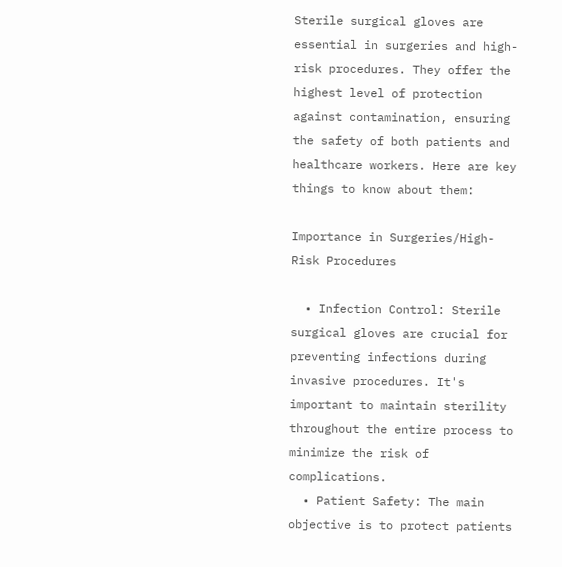Sterile surgical gloves are essential in surgeries and high-risk procedures. They offer the highest level of protection against contamination, ensuring the safety of both patients and healthcare workers. Here are key things to know about them:

Importance in Surgeries/High-Risk Procedures

  • Infection Control: Sterile surgical gloves are crucial for preventing infections during invasive procedures. It's important to maintain sterility throughout the entire process to minimize the risk of complications.
  • Patient Safety: The main objective is to protect patients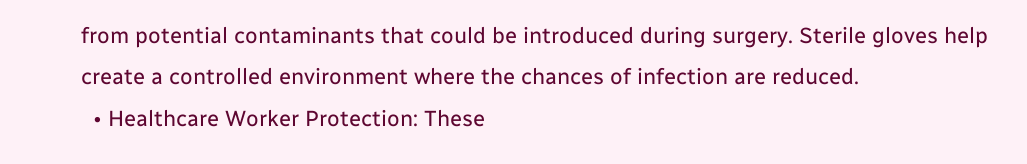from potential contaminants that could be introduced during surgery. Sterile gloves help create a controlled environment where the chances of infection are reduced.
  • Healthcare Worker Protection: These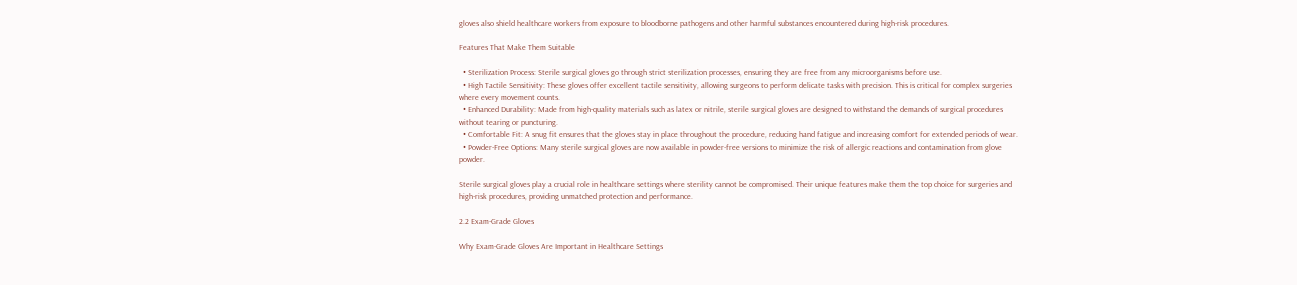gloves also shield healthcare workers from exposure to bloodborne pathogens and other harmful substances encountered during high-risk procedures.

Features That Make Them Suitable

  • Sterilization Process: Sterile surgical gloves go through strict sterilization processes, ensuring they are free from any microorganisms before use.
  • High Tactile Sensitivity: These gloves offer excellent tactile sensitivity, allowing surgeons to perform delicate tasks with precision. This is critical for complex surgeries where every movement counts.
  • Enhanced Durability: Made from high-quality materials such as latex or nitrile, sterile surgical gloves are designed to withstand the demands of surgical procedures without tearing or puncturing.
  • Comfortable Fit: A snug fit ensures that the gloves stay in place throughout the procedure, reducing hand fatigue and increasing comfort for extended periods of wear.
  • Powder-Free Options: Many sterile surgical gloves are now available in powder-free versions to minimize the risk of allergic reactions and contamination from glove powder.

Sterile surgical gloves play a crucial role in healthcare settings where sterility cannot be compromised. Their unique features make them the top choice for surgeries and high-risk procedures, providing unmatched protection and performance.

2.2 Exam-Grade Gloves

Why Exam-Grade Gloves Are Important in Healthcare Settings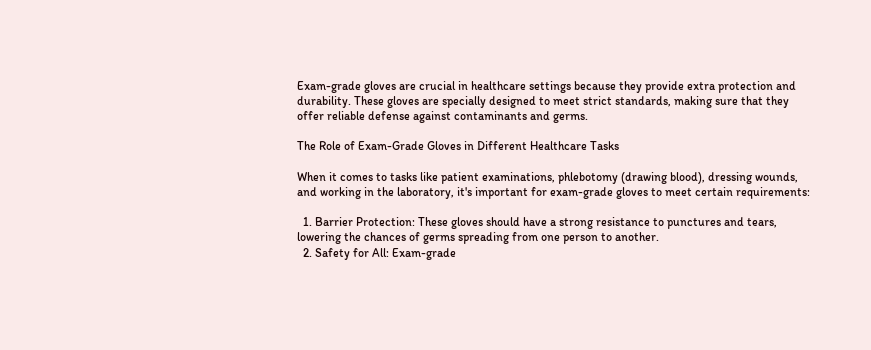Exam-grade gloves are crucial in healthcare settings because they provide extra protection and durability. These gloves are specially designed to meet strict standards, making sure that they offer reliable defense against contaminants and germs.

The Role of Exam-Grade Gloves in Different Healthcare Tasks

When it comes to tasks like patient examinations, phlebotomy (drawing blood), dressing wounds, and working in the laboratory, it's important for exam-grade gloves to meet certain requirements:

  1. Barrier Protection: These gloves should have a strong resistance to punctures and tears, lowering the chances of germs spreading from one person to another.
  2. Safety for All: Exam-grade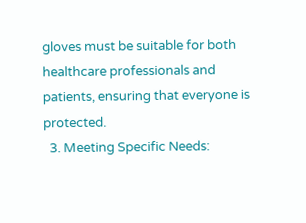gloves must be suitable for both healthcare professionals and patients, ensuring that everyone is protected.
  3. Meeting Specific Needs: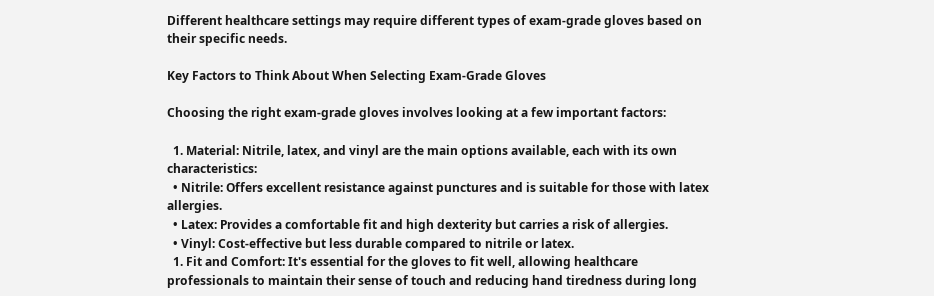Different healthcare settings may require different types of exam-grade gloves based on their specific needs.

Key Factors to Think About When Selecting Exam-Grade Gloves

Choosing the right exam-grade gloves involves looking at a few important factors:

  1. Material: Nitrile, latex, and vinyl are the main options available, each with its own characteristics:
  • Nitrile: Offers excellent resistance against punctures and is suitable for those with latex allergies.
  • Latex: Provides a comfortable fit and high dexterity but carries a risk of allergies.
  • Vinyl: Cost-effective but less durable compared to nitrile or latex.
  1. Fit and Comfort: It's essential for the gloves to fit well, allowing healthcare professionals to maintain their sense of touch and reducing hand tiredness during long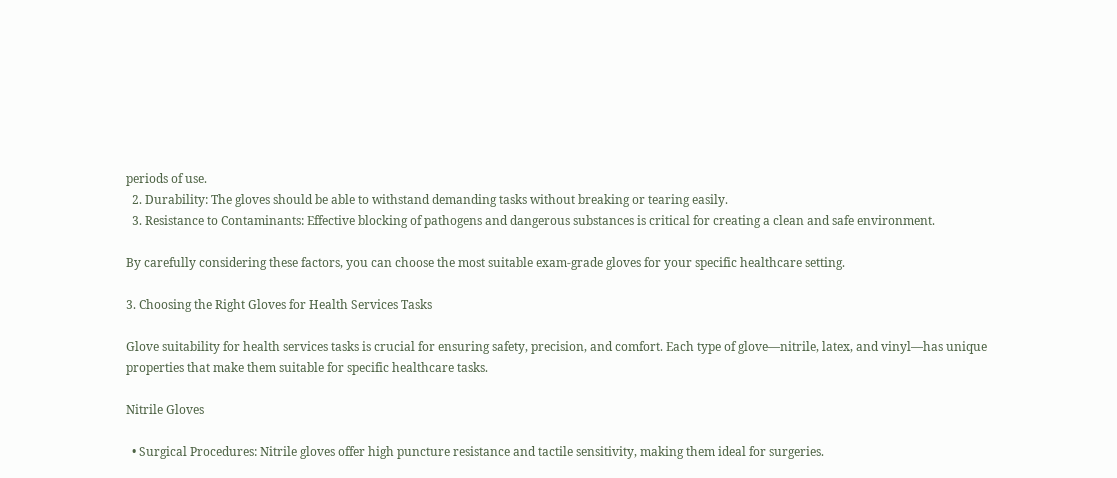periods of use.
  2. Durability: The gloves should be able to withstand demanding tasks without breaking or tearing easily.
  3. Resistance to Contaminants: Effective blocking of pathogens and dangerous substances is critical for creating a clean and safe environment.

By carefully considering these factors, you can choose the most suitable exam-grade gloves for your specific healthcare setting.

3. Choosing the Right Gloves for Health Services Tasks

Glove suitability for health services tasks is crucial for ensuring safety, precision, and comfort. Each type of glove—nitrile, latex, and vinyl—has unique properties that make them suitable for specific healthcare tasks.

Nitrile Gloves

  • Surgical Procedures: Nitrile gloves offer high puncture resistance and tactile sensitivity, making them ideal for surgeries.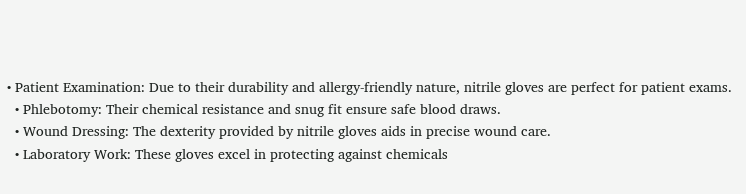• Patient Examination: Due to their durability and allergy-friendly nature, nitrile gloves are perfect for patient exams.
  • Phlebotomy: Their chemical resistance and snug fit ensure safe blood draws.
  • Wound Dressing: The dexterity provided by nitrile gloves aids in precise wound care.
  • Laboratory Work: These gloves excel in protecting against chemicals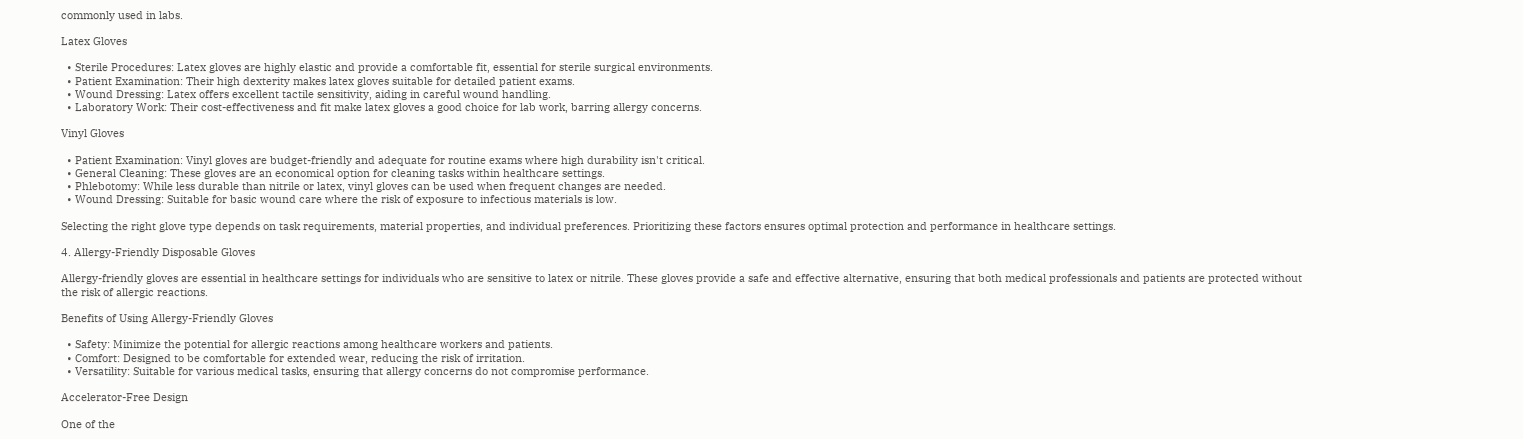commonly used in labs.

Latex Gloves

  • Sterile Procedures: Latex gloves are highly elastic and provide a comfortable fit, essential for sterile surgical environments.
  • Patient Examination: Their high dexterity makes latex gloves suitable for detailed patient exams.
  • Wound Dressing: Latex offers excellent tactile sensitivity, aiding in careful wound handling.
  • Laboratory Work: Their cost-effectiveness and fit make latex gloves a good choice for lab work, barring allergy concerns.

Vinyl Gloves

  • Patient Examination: Vinyl gloves are budget-friendly and adequate for routine exams where high durability isn't critical.
  • General Cleaning: These gloves are an economical option for cleaning tasks within healthcare settings.
  • Phlebotomy: While less durable than nitrile or latex, vinyl gloves can be used when frequent changes are needed.
  • Wound Dressing: Suitable for basic wound care where the risk of exposure to infectious materials is low.

Selecting the right glove type depends on task requirements, material properties, and individual preferences. Prioritizing these factors ensures optimal protection and performance in healthcare settings.

4. Allergy-Friendly Disposable Gloves

Allergy-friendly gloves are essential in healthcare settings for individuals who are sensitive to latex or nitrile. These gloves provide a safe and effective alternative, ensuring that both medical professionals and patients are protected without the risk of allergic reactions.

Benefits of Using Allergy-Friendly Gloves

  • Safety: Minimize the potential for allergic reactions among healthcare workers and patients.
  • Comfort: Designed to be comfortable for extended wear, reducing the risk of irritation.
  • Versatility: Suitable for various medical tasks, ensuring that allergy concerns do not compromise performance.

Accelerator-Free Design

One of the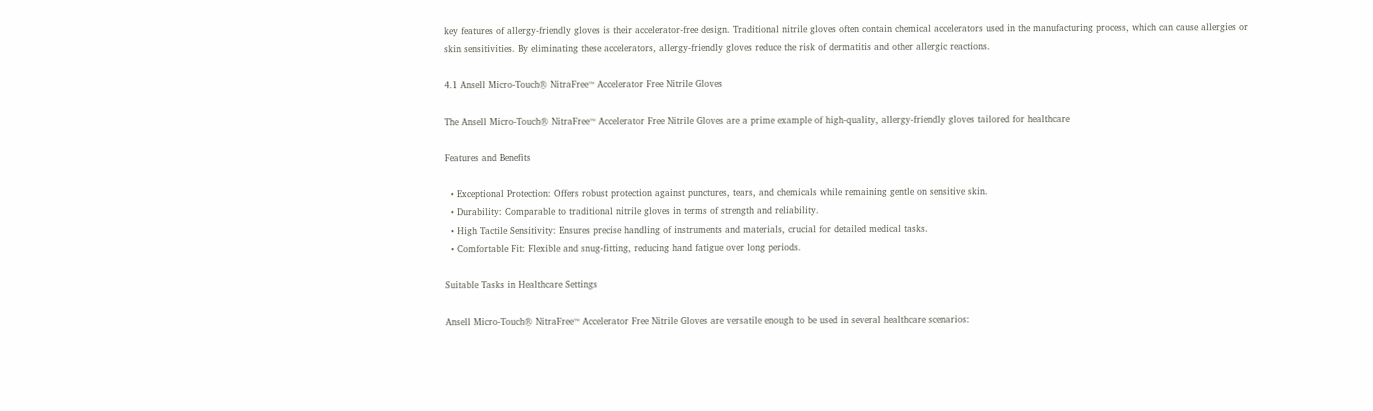key features of allergy-friendly gloves is their accelerator-free design. Traditional nitrile gloves often contain chemical accelerators used in the manufacturing process, which can cause allergies or skin sensitivities. By eliminating these accelerators, allergy-friendly gloves reduce the risk of dermatitis and other allergic reactions.

4.1 Ansell Micro-Touch® NitraFree™ Accelerator Free Nitrile Gloves

The Ansell Micro-Touch® NitraFree™ Accelerator Free Nitrile Gloves are a prime example of high-quality, allergy-friendly gloves tailored for healthcare

Features and Benefits

  • Exceptional Protection: Offers robust protection against punctures, tears, and chemicals while remaining gentle on sensitive skin.
  • Durability: Comparable to traditional nitrile gloves in terms of strength and reliability.
  • High Tactile Sensitivity: Ensures precise handling of instruments and materials, crucial for detailed medical tasks.
  • Comfortable Fit: Flexible and snug-fitting, reducing hand fatigue over long periods.

Suitable Tasks in Healthcare Settings

Ansell Micro-Touch® NitraFree™ Accelerator Free Nitrile Gloves are versatile enough to be used in several healthcare scenarios: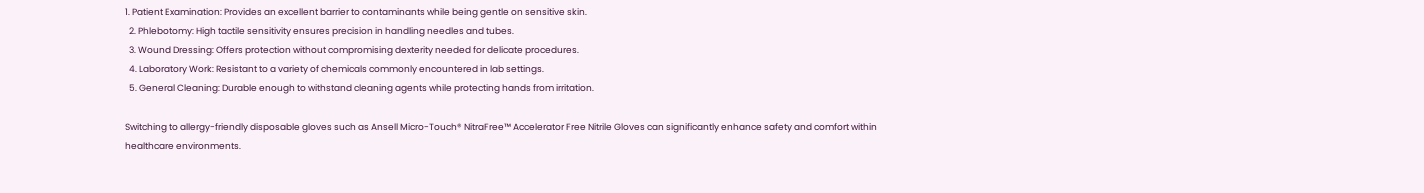1. Patient Examination: Provides an excellent barrier to contaminants while being gentle on sensitive skin.
  2. Phlebotomy: High tactile sensitivity ensures precision in handling needles and tubes.
  3. Wound Dressing: Offers protection without compromising dexterity needed for delicate procedures.
  4. Laboratory Work: Resistant to a variety of chemicals commonly encountered in lab settings.
  5. General Cleaning: Durable enough to withstand cleaning agents while protecting hands from irritation.

Switching to allergy-friendly disposable gloves such as Ansell Micro-Touch® NitraFree™ Accelerator Free Nitrile Gloves can significantly enhance safety and comfort within healthcare environments.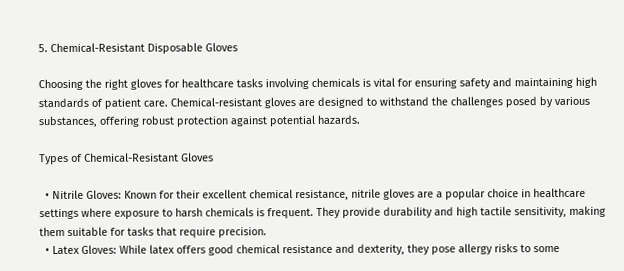5. Chemical-Resistant Disposable Gloves

Choosing the right gloves for healthcare tasks involving chemicals is vital for ensuring safety and maintaining high standards of patient care. Chemical-resistant gloves are designed to withstand the challenges posed by various substances, offering robust protection against potential hazards.

Types of Chemical-Resistant Gloves

  • Nitrile Gloves: Known for their excellent chemical resistance, nitrile gloves are a popular choice in healthcare settings where exposure to harsh chemicals is frequent. They provide durability and high tactile sensitivity, making them suitable for tasks that require precision.
  • Latex Gloves: While latex offers good chemical resistance and dexterity, they pose allergy risks to some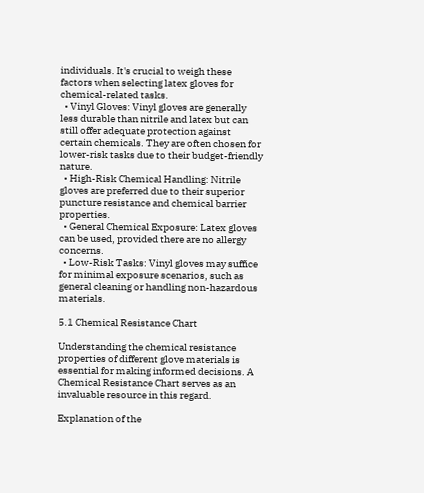individuals. It's crucial to weigh these factors when selecting latex gloves for chemical-related tasks.
  • Vinyl Gloves: Vinyl gloves are generally less durable than nitrile and latex but can still offer adequate protection against certain chemicals. They are often chosen for lower-risk tasks due to their budget-friendly nature.
  • High-Risk Chemical Handling: Nitrile gloves are preferred due to their superior puncture resistance and chemical barrier properties.
  • General Chemical Exposure: Latex gloves can be used, provided there are no allergy concerns.
  • Low-Risk Tasks: Vinyl gloves may suffice for minimal exposure scenarios, such as general cleaning or handling non-hazardous materials.

5.1 Chemical Resistance Chart

Understanding the chemical resistance properties of different glove materials is essential for making informed decisions. A Chemical Resistance Chart serves as an invaluable resource in this regard.

Explanation of the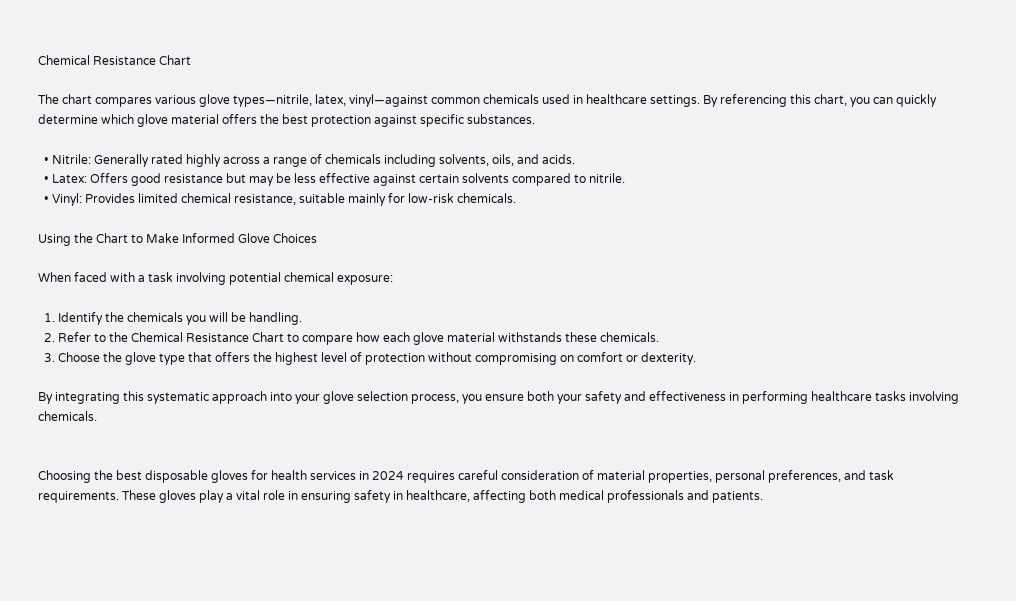Chemical Resistance Chart

The chart compares various glove types—nitrile, latex, vinyl—against common chemicals used in healthcare settings. By referencing this chart, you can quickly determine which glove material offers the best protection against specific substances.

  • Nitrile: Generally rated highly across a range of chemicals including solvents, oils, and acids.
  • Latex: Offers good resistance but may be less effective against certain solvents compared to nitrile.
  • Vinyl: Provides limited chemical resistance, suitable mainly for low-risk chemicals.

Using the Chart to Make Informed Glove Choices

When faced with a task involving potential chemical exposure:

  1. Identify the chemicals you will be handling.
  2. Refer to the Chemical Resistance Chart to compare how each glove material withstands these chemicals.
  3. Choose the glove type that offers the highest level of protection without compromising on comfort or dexterity.

By integrating this systematic approach into your glove selection process, you ensure both your safety and effectiveness in performing healthcare tasks involving chemicals.


Choosing the best disposable gloves for health services in 2024 requires careful consideration of material properties, personal preferences, and task requirements. These gloves play a vital role in ensuring safety in healthcare, affecting both medical professionals and patients.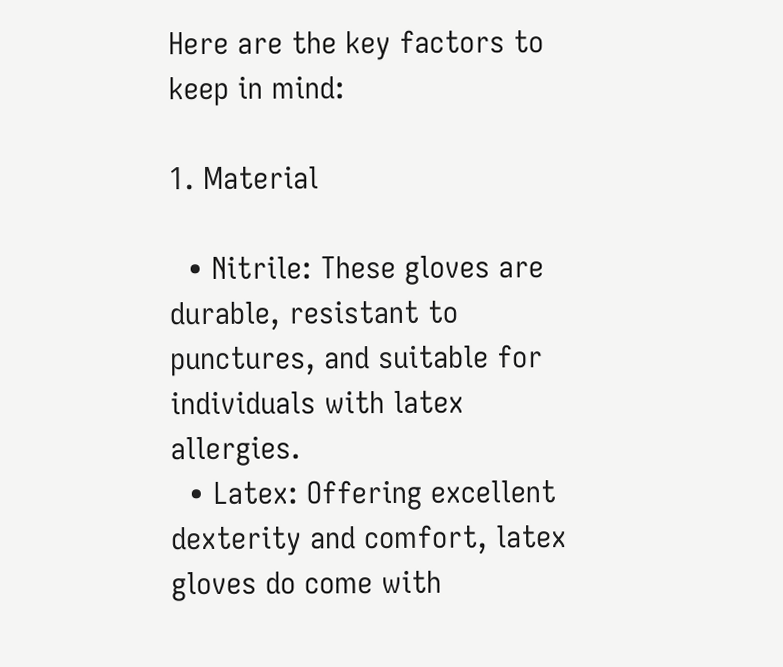Here are the key factors to keep in mind:

1. Material

  • Nitrile: These gloves are durable, resistant to punctures, and suitable for individuals with latex allergies.
  • Latex: Offering excellent dexterity and comfort, latex gloves do come with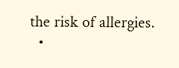the risk of allergies.
  •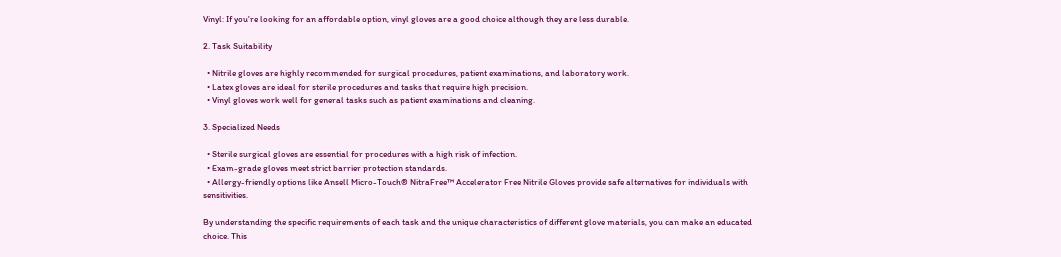Vinyl: If you're looking for an affordable option, vinyl gloves are a good choice although they are less durable.

2. Task Suitability

  • Nitrile gloves are highly recommended for surgical procedures, patient examinations, and laboratory work.
  • Latex gloves are ideal for sterile procedures and tasks that require high precision.
  • Vinyl gloves work well for general tasks such as patient examinations and cleaning.

3. Specialized Needs

  • Sterile surgical gloves are essential for procedures with a high risk of infection.
  • Exam-grade gloves meet strict barrier protection standards.
  • Allergy-friendly options like Ansell Micro-Touch® NitraFree™ Accelerator Free Nitrile Gloves provide safe alternatives for individuals with sensitivities.

By understanding the specific requirements of each task and the unique characteristics of different glove materials, you can make an educated choice. This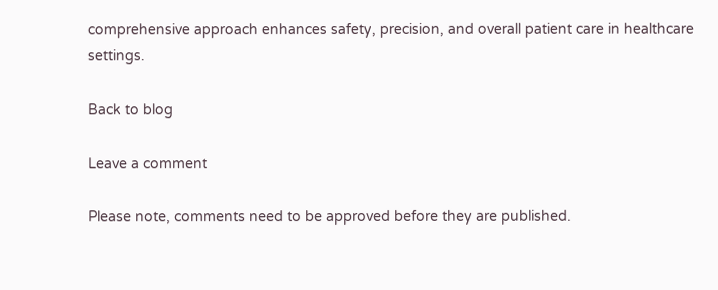comprehensive approach enhances safety, precision, and overall patient care in healthcare settings.

Back to blog

Leave a comment

Please note, comments need to be approved before they are published.